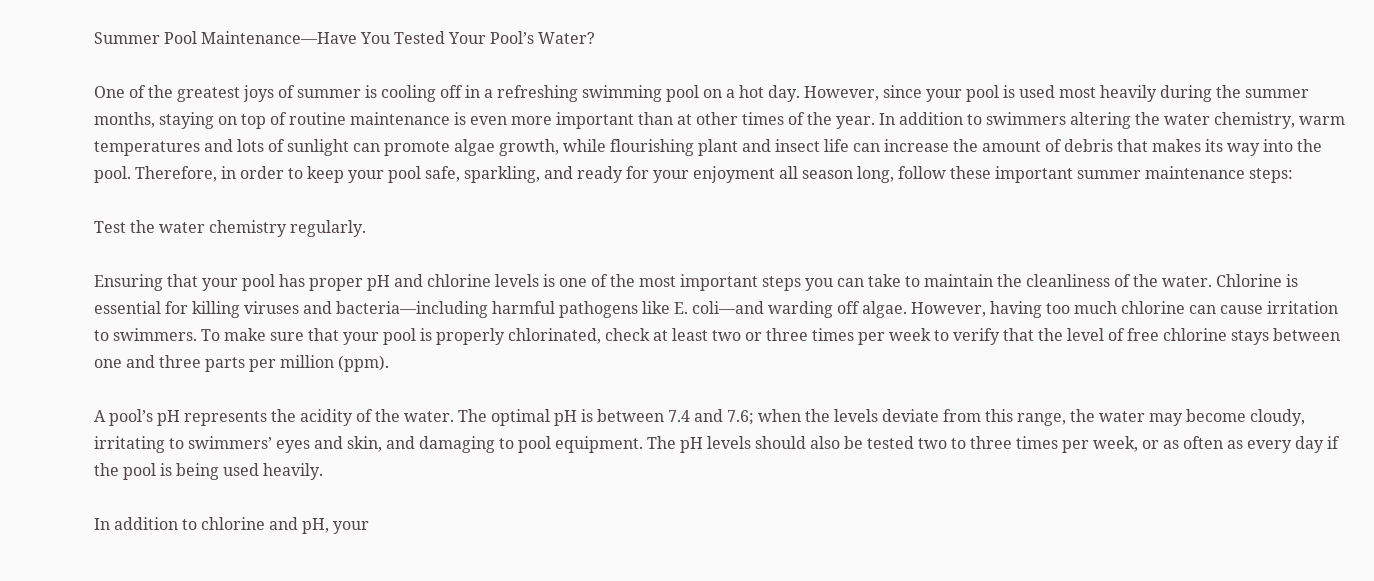Summer Pool Maintenance—Have You Tested Your Pool’s Water?

One of the greatest joys of summer is cooling off in a refreshing swimming pool on a hot day. However, since your pool is used most heavily during the summer months, staying on top of routine maintenance is even more important than at other times of the year. In addition to swimmers altering the water chemistry, warm temperatures and lots of sunlight can promote algae growth, while flourishing plant and insect life can increase the amount of debris that makes its way into the pool. Therefore, in order to keep your pool safe, sparkling, and ready for your enjoyment all season long, follow these important summer maintenance steps:

Test the water chemistry regularly.

Ensuring that your pool has proper pH and chlorine levels is one of the most important steps you can take to maintain the cleanliness of the water. Chlorine is essential for killing viruses and bacteria—including harmful pathogens like E. coli—and warding off algae. However, having too much chlorine can cause irritation to swimmers. To make sure that your pool is properly chlorinated, check at least two or three times per week to verify that the level of free chlorine stays between one and three parts per million (ppm).

A pool’s pH represents the acidity of the water. The optimal pH is between 7.4 and 7.6; when the levels deviate from this range, the water may become cloudy, irritating to swimmers’ eyes and skin, and damaging to pool equipment. The pH levels should also be tested two to three times per week, or as often as every day if the pool is being used heavily.

In addition to chlorine and pH, your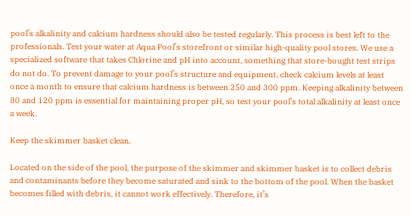pool’s alkalinity and calcium hardness should also be tested regularly. This process is best left to the professionals. Test your water at Aqua Pool’s storefront or similar high-quality pool stores. We use a specialized software that takes Chlorine and pH into account, something that store-bought test strips do not do. To prevent damage to your pool’s structure and equipment, check calcium levels at least once a month to ensure that calcium hardness is between 250 and 300 ppm. Keeping alkalinity between 80 and 120 ppm is essential for maintaining proper pH, so test your pool’s total alkalinity at least once a week.

Keep the skimmer basket clean.

Located on the side of the pool, the purpose of the skimmer and skimmer basket is to collect debris and contaminants before they become saturated and sink to the bottom of the pool. When the basket becomes filled with debris, it cannot work effectively. Therefore, it’s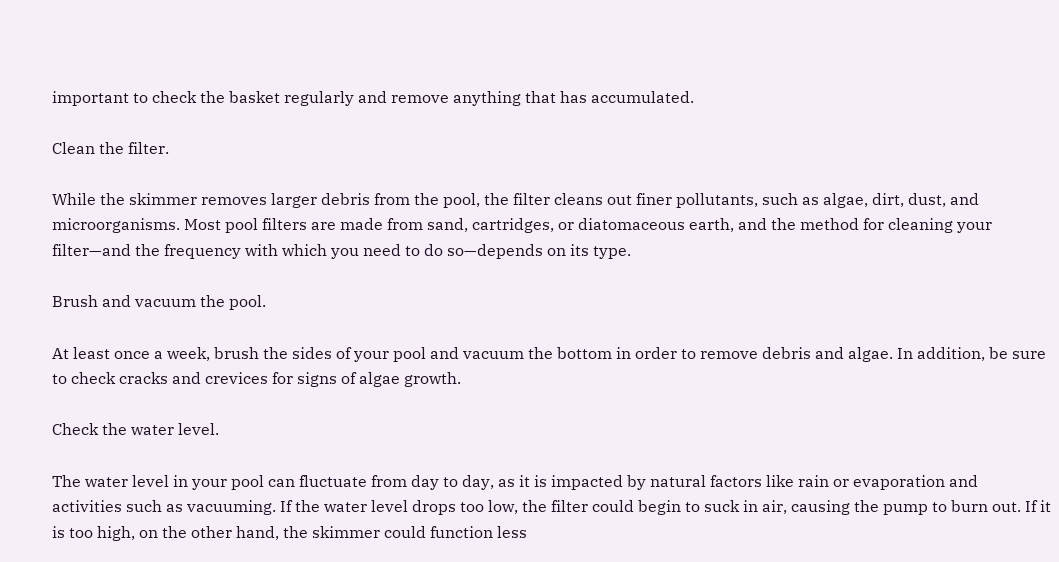important to check the basket regularly and remove anything that has accumulated.

Clean the filter.

While the skimmer removes larger debris from the pool, the filter cleans out finer pollutants, such as algae, dirt, dust, and microorganisms. Most pool filters are made from sand, cartridges, or diatomaceous earth, and the method for cleaning your filter—and the frequency with which you need to do so—depends on its type.

Brush and vacuum the pool.

At least once a week, brush the sides of your pool and vacuum the bottom in order to remove debris and algae. In addition, be sure to check cracks and crevices for signs of algae growth.

Check the water level.

The water level in your pool can fluctuate from day to day, as it is impacted by natural factors like rain or evaporation and activities such as vacuuming. If the water level drops too low, the filter could begin to suck in air, causing the pump to burn out. If it is too high, on the other hand, the skimmer could function less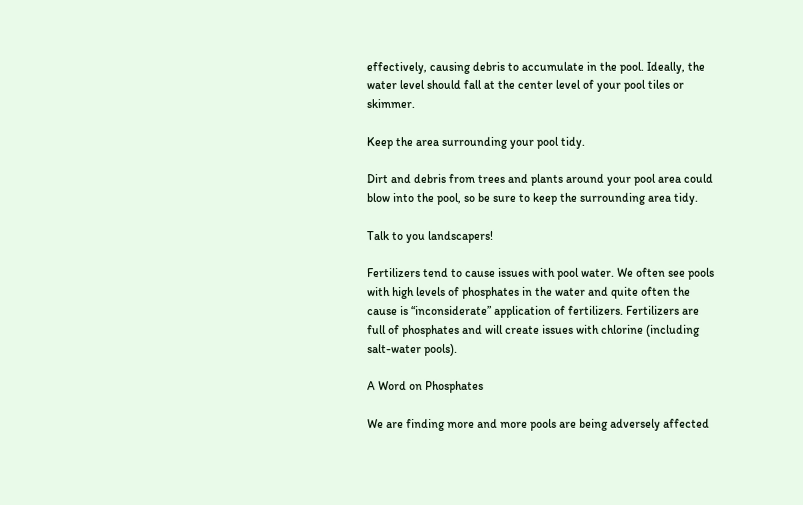effectively, causing debris to accumulate in the pool. Ideally, the water level should fall at the center level of your pool tiles or skimmer.

Keep the area surrounding your pool tidy.

Dirt and debris from trees and plants around your pool area could blow into the pool, so be sure to keep the surrounding area tidy.

Talk to you landscapers!

Fertilizers tend to cause issues with pool water. We often see pools with high levels of phosphates in the water and quite often the cause is “inconsiderate” application of fertilizers. Fertilizers are full of phosphates and will create issues with chlorine (including salt-water pools).

A Word on Phosphates

We are finding more and more pools are being adversely affected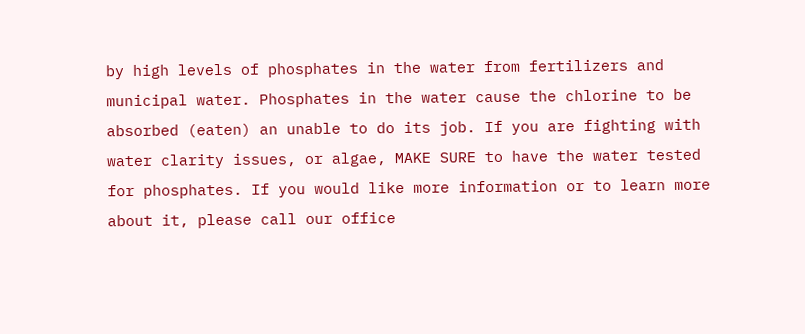by high levels of phosphates in the water from fertilizers and municipal water. Phosphates in the water cause the chlorine to be absorbed (eaten) an unable to do its job. If you are fighting with water clarity issues, or algae, MAKE SURE to have the water tested for phosphates. If you would like more information or to learn more about it, please call our office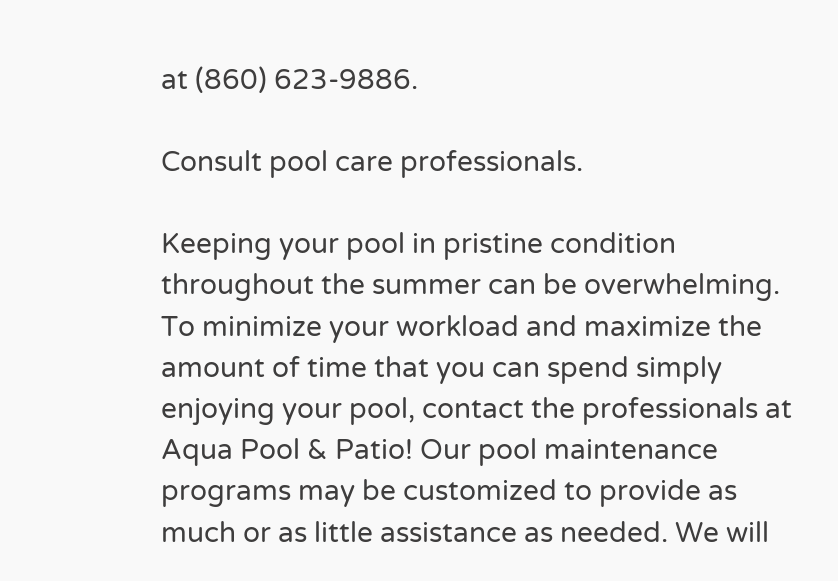at (860) 623-9886.

Consult pool care professionals.

Keeping your pool in pristine condition throughout the summer can be overwhelming. To minimize your workload and maximize the amount of time that you can spend simply enjoying your pool, contact the professionals at Aqua Pool & Patio! Our pool maintenance programs may be customized to provide as much or as little assistance as needed. We will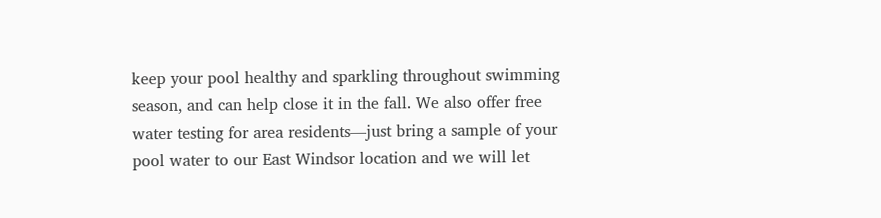keep your pool healthy and sparkling throughout swimming season, and can help close it in the fall. We also offer free water testing for area residents—just bring a sample of your pool water to our East Windsor location and we will let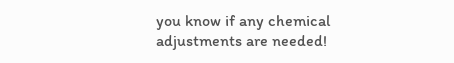you know if any chemical adjustments are needed!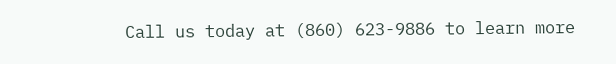Call us today at (860) 623-9886 to learn more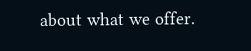about what we offer.